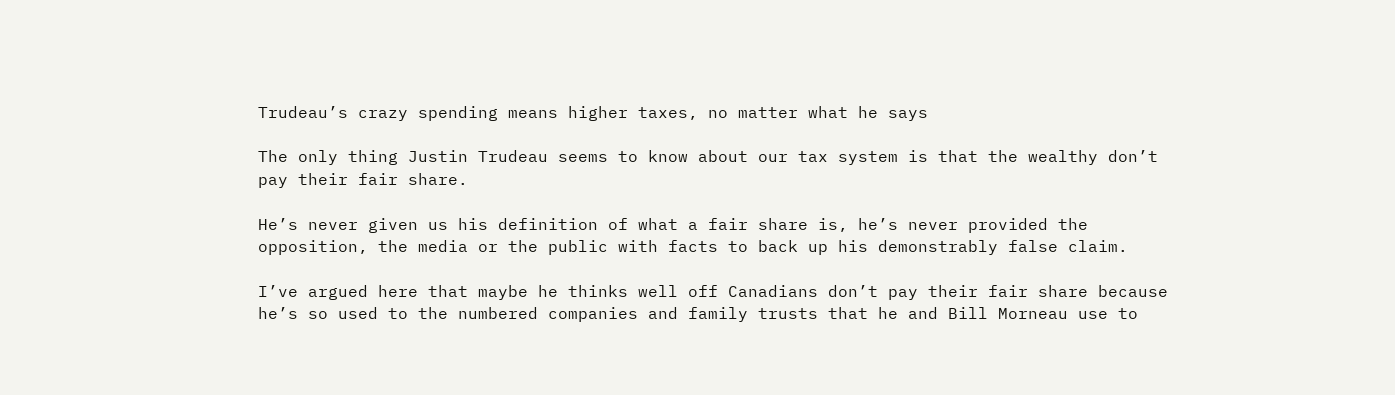Trudeau’s crazy spending means higher taxes, no matter what he says

The only thing Justin Trudeau seems to know about our tax system is that the wealthy don’t pay their fair share.

He’s never given us his definition of what a fair share is, he’s never provided the opposition, the media or the public with facts to back up his demonstrably false claim.

I’ve argued here that maybe he thinks well off Canadians don’t pay their fair share because he’s so used to the numbered companies and family trusts that he and Bill Morneau use to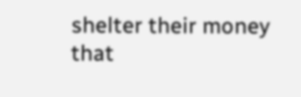shelter their money that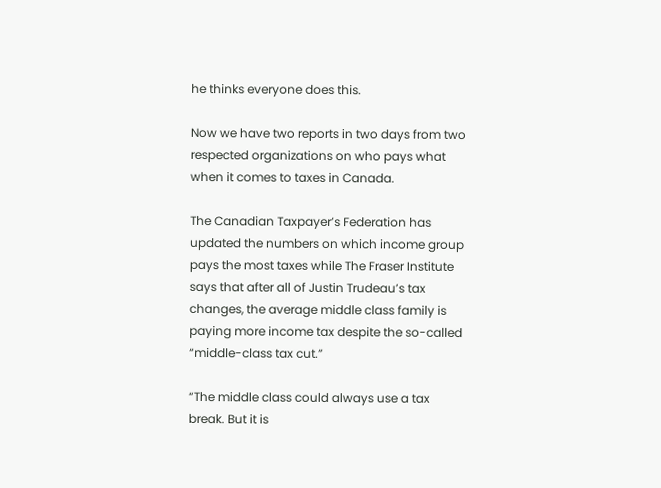he thinks everyone does this.

Now we have two reports in two days from two respected organizations on who pays what when it comes to taxes in Canada.

The Canadian Taxpayer’s Federation has updated the numbers on which income group pays the most taxes while The Fraser Institute says that after all of Justin Trudeau’s tax changes, the average middle class family is paying more income tax despite the so-called “middle-class tax cut.”

“The middle class could always use a tax break. But it is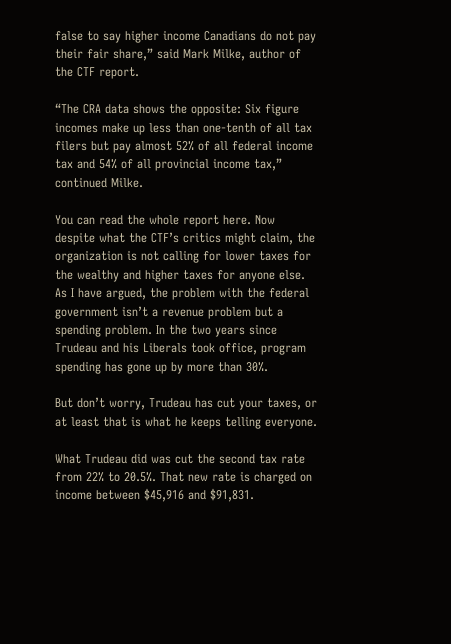false to say higher income Canadians do not pay their fair share,” said Mark Milke, author of the CTF report.

“The CRA data shows the opposite: Six figure incomes make up less than one-tenth of all tax filers but pay almost 52% of all federal income tax and 54% of all provincial income tax,” continued Milke.

You can read the whole report here. Now despite what the CTF’s critics might claim, the organization is not calling for lower taxes for the wealthy and higher taxes for anyone else. As I have argued, the problem with the federal government isn’t a revenue problem but a spending problem. In the two years since Trudeau and his Liberals took office, program spending has gone up by more than 30%.

But don’t worry, Trudeau has cut your taxes, or at least that is what he keeps telling everyone.

What Trudeau did was cut the second tax rate from 22% to 20.5%. That new rate is charged on income between $45,916 and $91,831.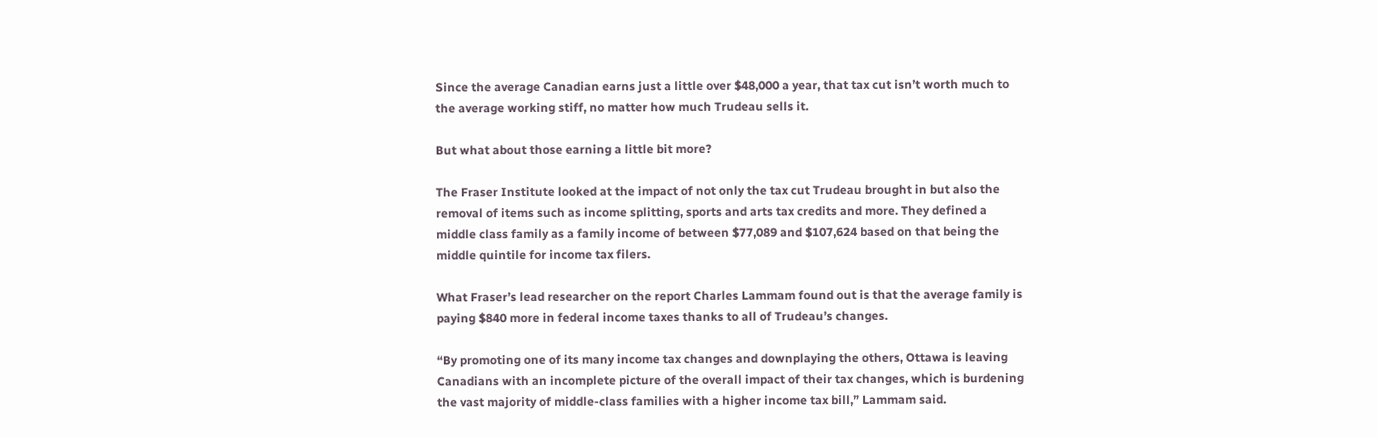Since the average Canadian earns just a little over $48,000 a year, that tax cut isn’t worth much to the average working stiff, no matter how much Trudeau sells it.

But what about those earning a little bit more?

The Fraser Institute looked at the impact of not only the tax cut Trudeau brought in but also the removal of items such as income splitting, sports and arts tax credits and more. They defined a middle class family as a family income of between $77,089 and $107,624 based on that being the middle quintile for income tax filers.

What Fraser’s lead researcher on the report Charles Lammam found out is that the average family is paying $840 more in federal income taxes thanks to all of Trudeau’s changes.

“By promoting one of its many income tax changes and downplaying the others, Ottawa is leaving Canadians with an incomplete picture of the overall impact of their tax changes, which is burdening the vast majority of middle-class families with a higher income tax bill,” Lammam said.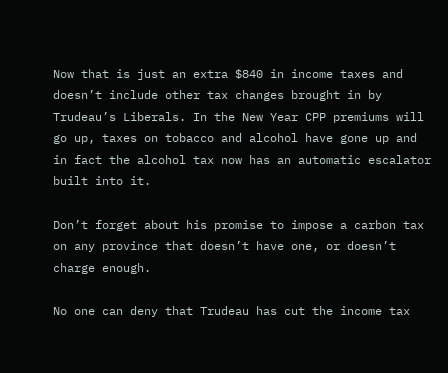Now that is just an extra $840 in income taxes and doesn’t include other tax changes brought in by Trudeau’s Liberals. In the New Year CPP premiums will go up, taxes on tobacco and alcohol have gone up and in fact the alcohol tax now has an automatic escalator built into it.

Don’t forget about his promise to impose a carbon tax on any province that doesn’t have one, or doesn’t charge enough.

No one can deny that Trudeau has cut the income tax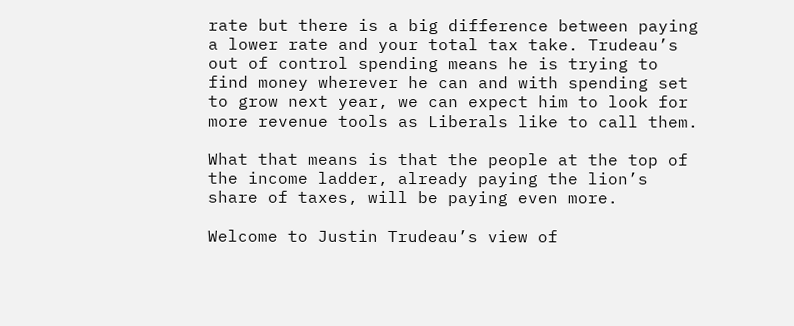rate but there is a big difference between paying a lower rate and your total tax take. Trudeau’s out of control spending means he is trying to find money wherever he can and with spending set to grow next year, we can expect him to look for more revenue tools as Liberals like to call them.

What that means is that the people at the top of the income ladder, already paying the lion’s share of taxes, will be paying even more.

Welcome to Justin Trudeau’s view of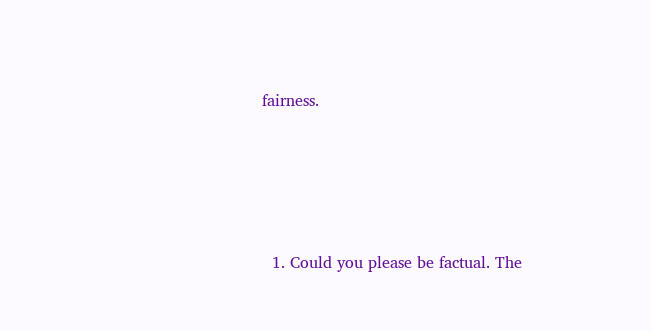fairness.




  1. Could you please be factual. The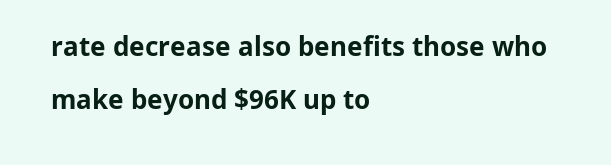rate decrease also benefits those who make beyond $96K up to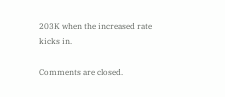203K when the increased rate kicks in.

Comments are closed.